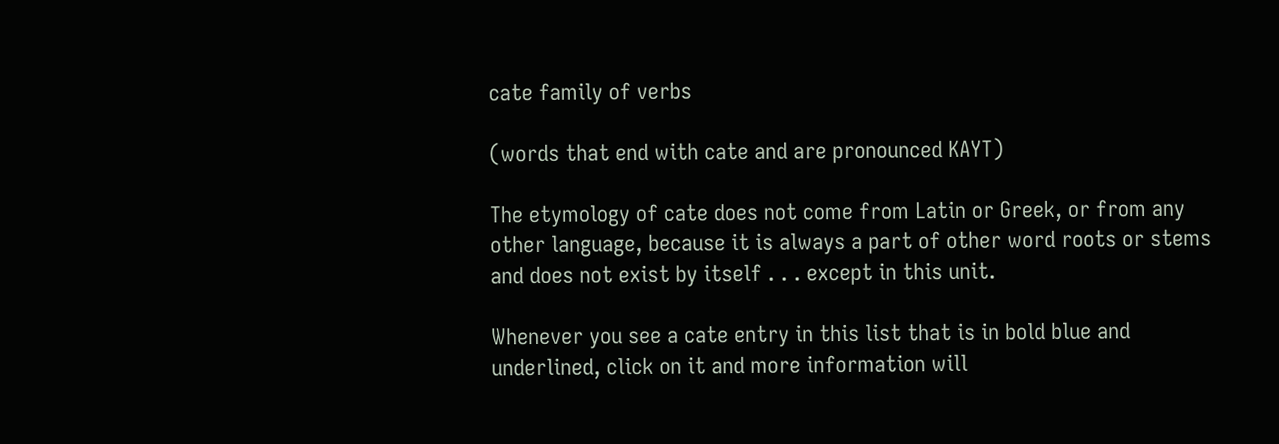cate family of verbs

(words that end with cate and are pronounced KAYT)

The etymology of cate does not come from Latin or Greek, or from any other language, because it is always a part of other word roots or stems and does not exist by itself . . . except in this unit.

Whenever you see a cate entry in this list that is in bold blue and underlined, click on it and more information will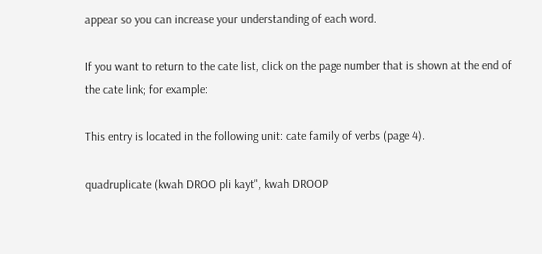appear so you can increase your understanding of each word.

If you want to return to the cate list, click on the page number that is shown at the end of the cate link; for example:

This entry is located in the following unit: cate family of verbs (page 4).

quadruplicate (kwah DROO pli kayt", kwah DROOP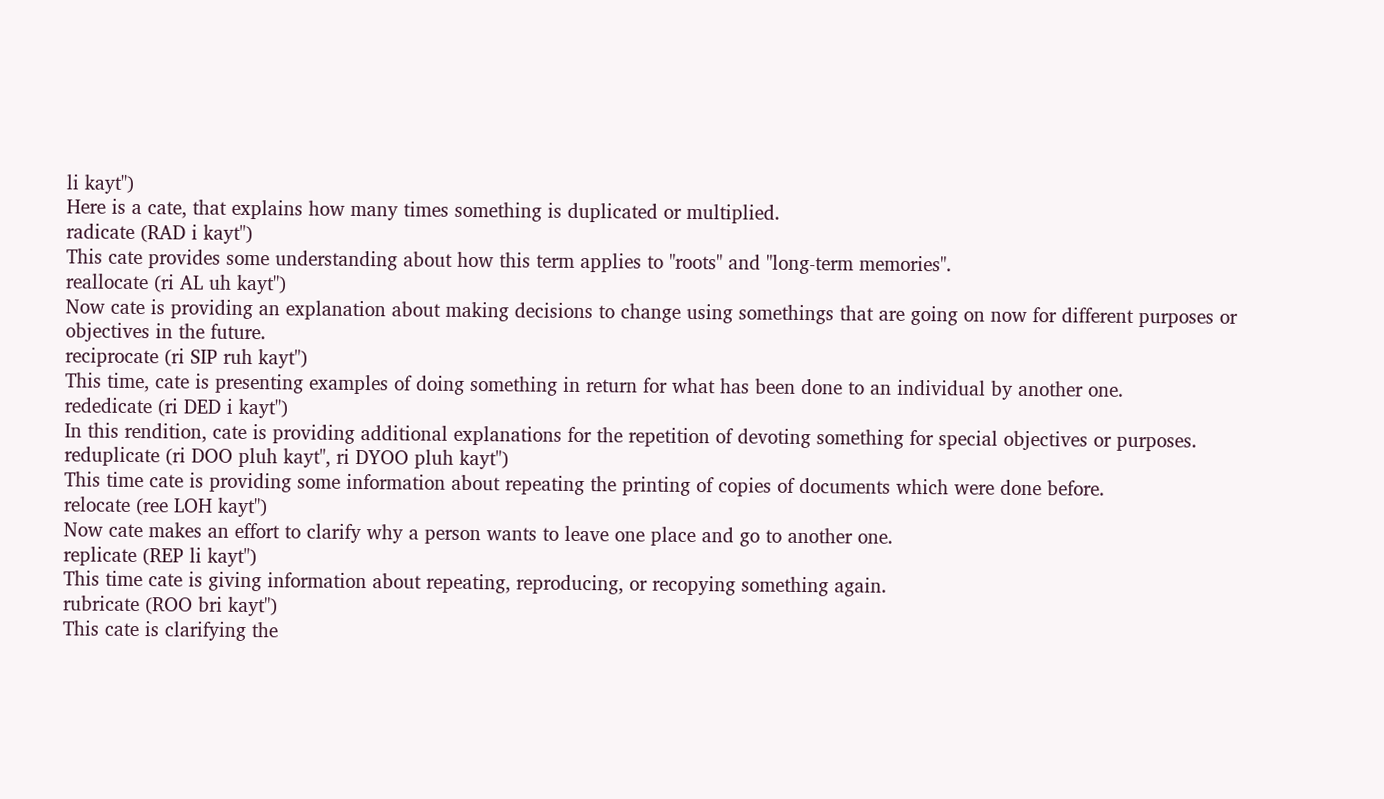li kayt")
Here is a cate, that explains how many times something is duplicated or multiplied.
radicate (RAD i kayt")
This cate provides some understanding about how this term applies to "roots" and "long-term memories".
reallocate (ri AL uh kayt")
Now cate is providing an explanation about making decisions to change using somethings that are going on now for different purposes or objectives in the future.
reciprocate (ri SIP ruh kayt")
This time, cate is presenting examples of doing something in return for what has been done to an individual by another one.
rededicate (ri DED i kayt")
In this rendition, cate is providing additional explanations for the repetition of devoting something for special objectives or purposes.
reduplicate (ri DOO pluh kayt", ri DYOO pluh kayt")
This time cate is providing some information about repeating the printing of copies of documents which were done before.
relocate (ree LOH kayt")
Now cate makes an effort to clarify why a person wants to leave one place and go to another one.
replicate (REP li kayt")
This time cate is giving information about repeating, reproducing, or recopying something again.
rubricate (ROO bri kayt")
This cate is clarifying the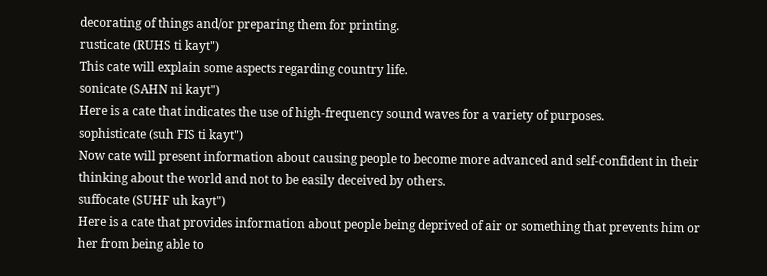decorating of things and/or preparing them for printing.
rusticate (RUHS ti kayt")
This cate will explain some aspects regarding country life.
sonicate (SAHN ni kayt")
Here is a cate that indicates the use of high-frequency sound waves for a variety of purposes.
sophisticate (suh FIS ti kayt")
Now cate will present information about causing people to become more advanced and self-confident in their thinking about the world and not to be easily deceived by others.
suffocate (SUHF uh kayt")
Here is a cate that provides information about people being deprived of air or something that prevents him or her from being able to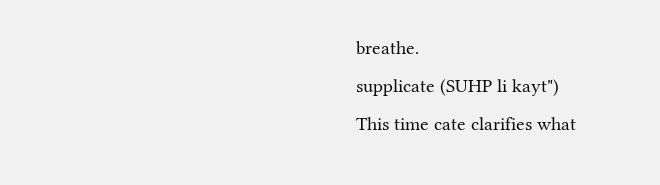breathe.
supplicate (SUHP li kayt")
This time cate clarifies what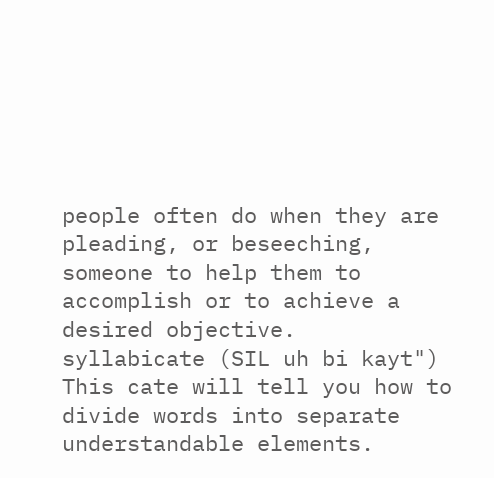people often do when they are pleading, or beseeching, someone to help them to accomplish or to achieve a desired objective.
syllabicate (SIL uh bi kayt")
This cate will tell you how to divide words into separate understandable elements.